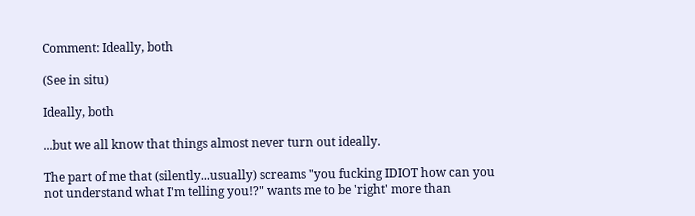Comment: Ideally, both

(See in situ)

Ideally, both

...but we all know that things almost never turn out ideally.

The part of me that (silently...usually) screams "you fucking IDIOT how can you not understand what I'm telling you!?" wants me to be 'right' more than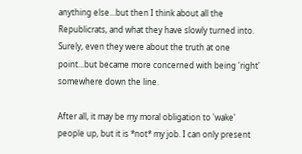anything else...but then I think about all the Republicrats, and what they have slowly turned into. Surely, even they were about the truth at one point...but became more concerned with being 'right' somewhere down the line.

After all, it may be my moral obligation to 'wake' people up, but it is *not* my job. I can only present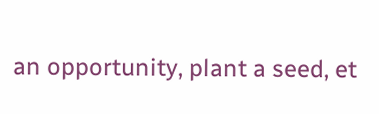an opportunity, plant a seed, et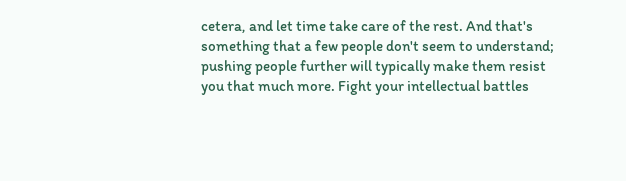cetera, and let time take care of the rest. And that's something that a few people don't seem to understand; pushing people further will typically make them resist you that much more. Fight your intellectual battles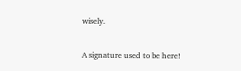wisely.

A signature used to be here!